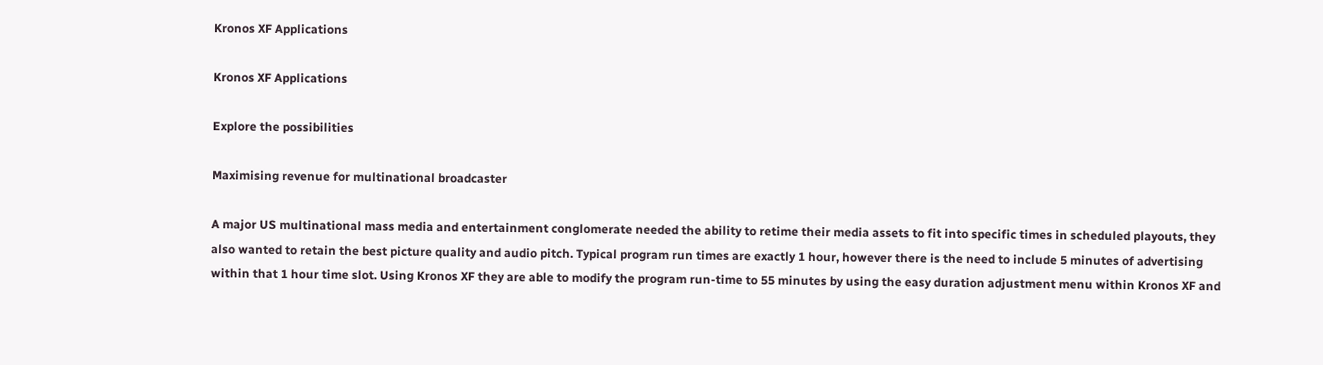Kronos XF Applications

Kronos XF Applications

Explore the possibilities

Maximising revenue for multinational broadcaster

A major US multinational mass media and entertainment conglomerate needed the ability to retime their media assets to fit into specific times in scheduled playouts, they also wanted to retain the best picture quality and audio pitch. Typical program run times are exactly 1 hour, however there is the need to include 5 minutes of advertising within that 1 hour time slot. Using Kronos XF they are able to modify the program run-time to 55 minutes by using the easy duration adjustment menu within Kronos XF and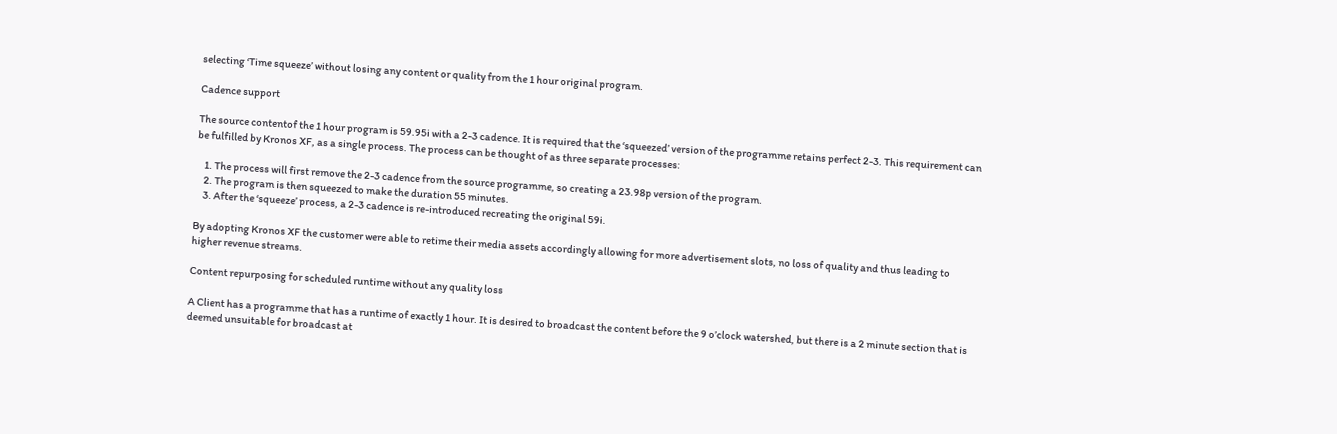selecting ‘Time squeeze’ without losing any content or quality from the 1 hour original program.

Cadence support

The source contentof the 1 hour program is 59.95i with a 2-3 cadence. It is required that the ‘squeezed’ version of the programme retains perfect 2-3. This requirement can be fulfilled by Kronos XF, as a single process. The process can be thought of as three separate processes:

    1. The process will first remove the 2-3 cadence from the source programme, so creating a 23.98p version of the program.
    2. The program is then squeezed to make the duration 55 minutes.
    3. After the ‘squeeze’ process, a 2-3 cadence is re-introduced recreating the original 59i.

By adopting Kronos XF the customer were able to retime their media assets accordingly allowing for more advertisement slots, no loss of quality and thus leading to higher revenue streams.

Content repurposing for scheduled runtime without any quality loss

A Client has a programme that has a runtime of exactly 1 hour. It is desired to broadcast the content before the 9 o’clock watershed, but there is a 2 minute section that is deemed unsuitable for broadcast at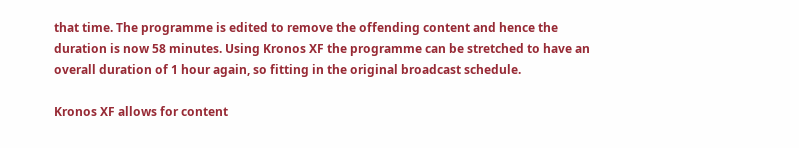that time. The programme is edited to remove the offending content and hence the duration is now 58 minutes. Using Kronos XF the programme can be stretched to have an overall duration of 1 hour again, so fitting in the original broadcast schedule.

Kronos XF allows for content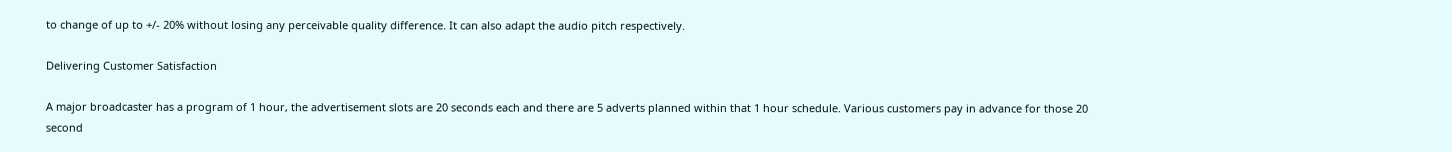to change of up to +/- 20% without losing any perceivable quality difference. It can also adapt the audio pitch respectively.

Delivering Customer Satisfaction

A major broadcaster has a program of 1 hour, the advertisement slots are 20 seconds each and there are 5 adverts planned within that 1 hour schedule. Various customers pay in advance for those 20 second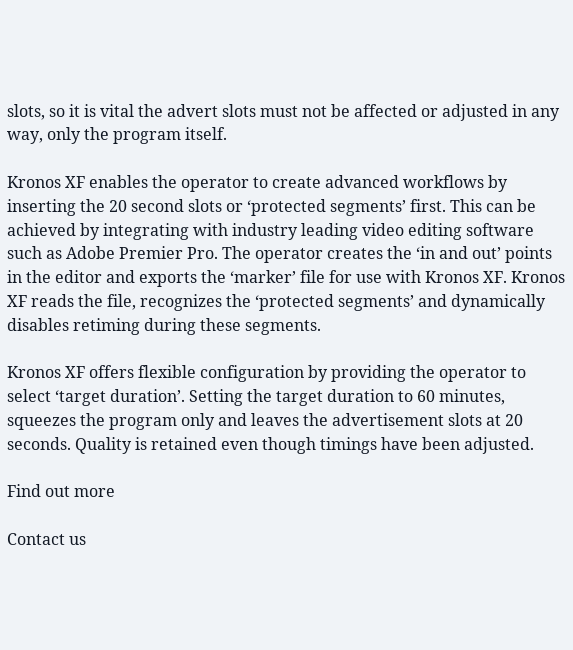slots, so it is vital the advert slots must not be affected or adjusted in any way, only the program itself.

Kronos XF enables the operator to create advanced workflows by inserting the 20 second slots or ‘protected segments’ first. This can be achieved by integrating with industry leading video editing software such as Adobe Premier Pro. The operator creates the ‘in and out’ points in the editor and exports the ‘marker’ file for use with Kronos XF. Kronos XF reads the file, recognizes the ‘protected segments’ and dynamically disables retiming during these segments.

Kronos XF offers flexible configuration by providing the operator to select ‘target duration’. Setting the target duration to 60 minutes, squeezes the program only and leaves the advertisement slots at 20 seconds. Quality is retained even though timings have been adjusted.

Find out more

Contact us